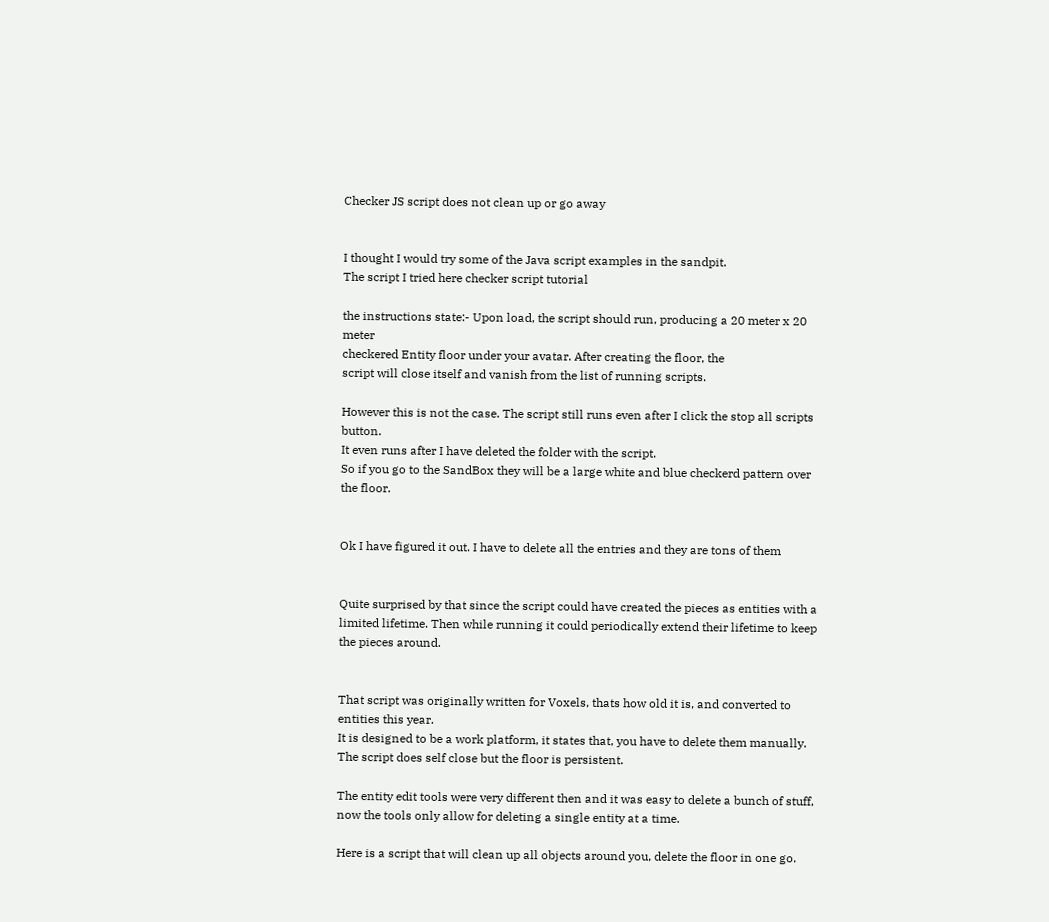Checker JS script does not clean up or go away


I thought I would try some of the Java script examples in the sandpit.
The script I tried here checker script tutorial

the instructions state:- Upon load, the script should run, producing a 20 meter x 20 meter
checkered Entity floor under your avatar. After creating the floor, the
script will close itself and vanish from the list of running scripts.

However this is not the case. The script still runs even after I click the stop all scripts button.
It even runs after I have deleted the folder with the script.
So if you go to the SandBox they will be a large white and blue checkerd pattern over the floor.


Ok I have figured it out. I have to delete all the entries and they are tons of them


Quite surprised by that since the script could have created the pieces as entities with a limited lifetime. Then while running it could periodically extend their lifetime to keep the pieces around.


That script was originally written for Voxels, thats how old it is, and converted to entities this year.
It is designed to be a work platform, it states that, you have to delete them manually.
The script does self close but the floor is persistent.

The entity edit tools were very different then and it was easy to delete a bunch of stuff, now the tools only allow for deleting a single entity at a time.

Here is a script that will clean up all objects around you, delete the floor in one go.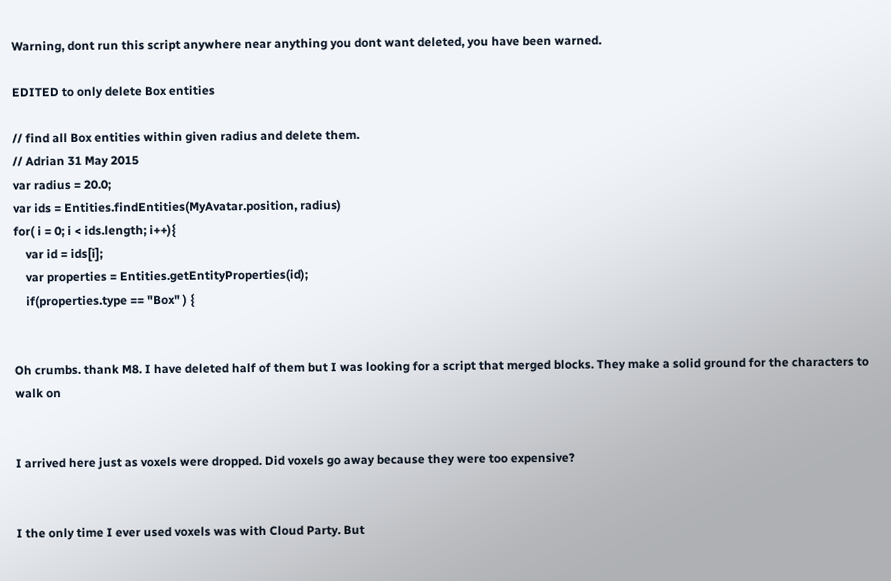Warning, dont run this script anywhere near anything you dont want deleted, you have been warned.

EDITED to only delete Box entities

// find all Box entities within given radius and delete them.
// Adrian 31 May 2015
var radius = 20.0;
var ids = Entities.findEntities(MyAvatar.position, radius)
for( i = 0; i < ids.length; i++){
    var id = ids[i];
    var properties = Entities.getEntityProperties(id);
    if(properties.type == "Box" ) {


Oh crumbs. thank M8. I have deleted half of them but I was looking for a script that merged blocks. They make a solid ground for the characters to walk on


I arrived here just as voxels were dropped. Did voxels go away because they were too expensive?


I the only time I ever used voxels was with Cloud Party. But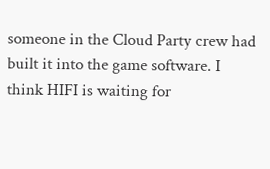someone in the Cloud Party crew had built it into the game software. I think HIFI is waiting for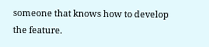someone that knows how to develop the feature.